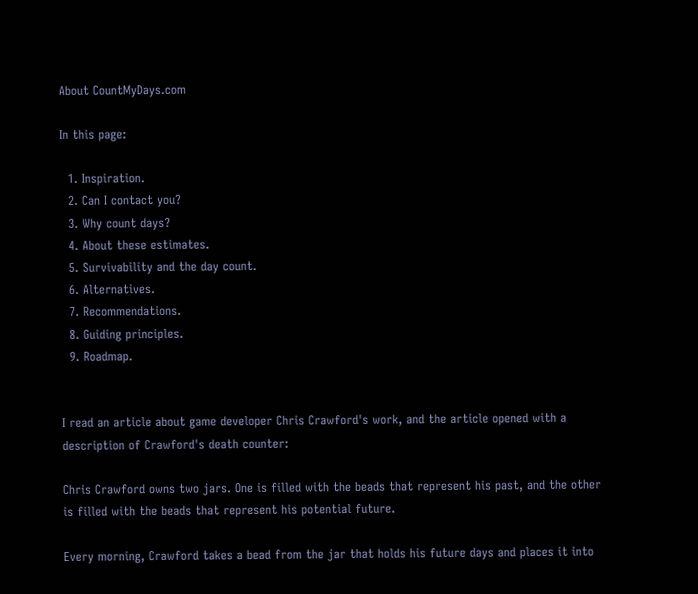About CountMyDays.com

In this page:

  1. Inspiration.
  2. Can I contact you?
  3. Why count days?
  4. About these estimates.
  5. Survivability and the day count.
  6. Alternatives.
  7. Recommendations.
  8. Guiding principles.
  9. Roadmap.


I read an article about game developer Chris Crawford's work, and the article opened with a description of Crawford's death counter:

Chris Crawford owns two jars. One is filled with the beads that represent his past, and the other is filled with the beads that represent his potential future.

Every morning, Crawford takes a bead from the jar that holds his future days and places it into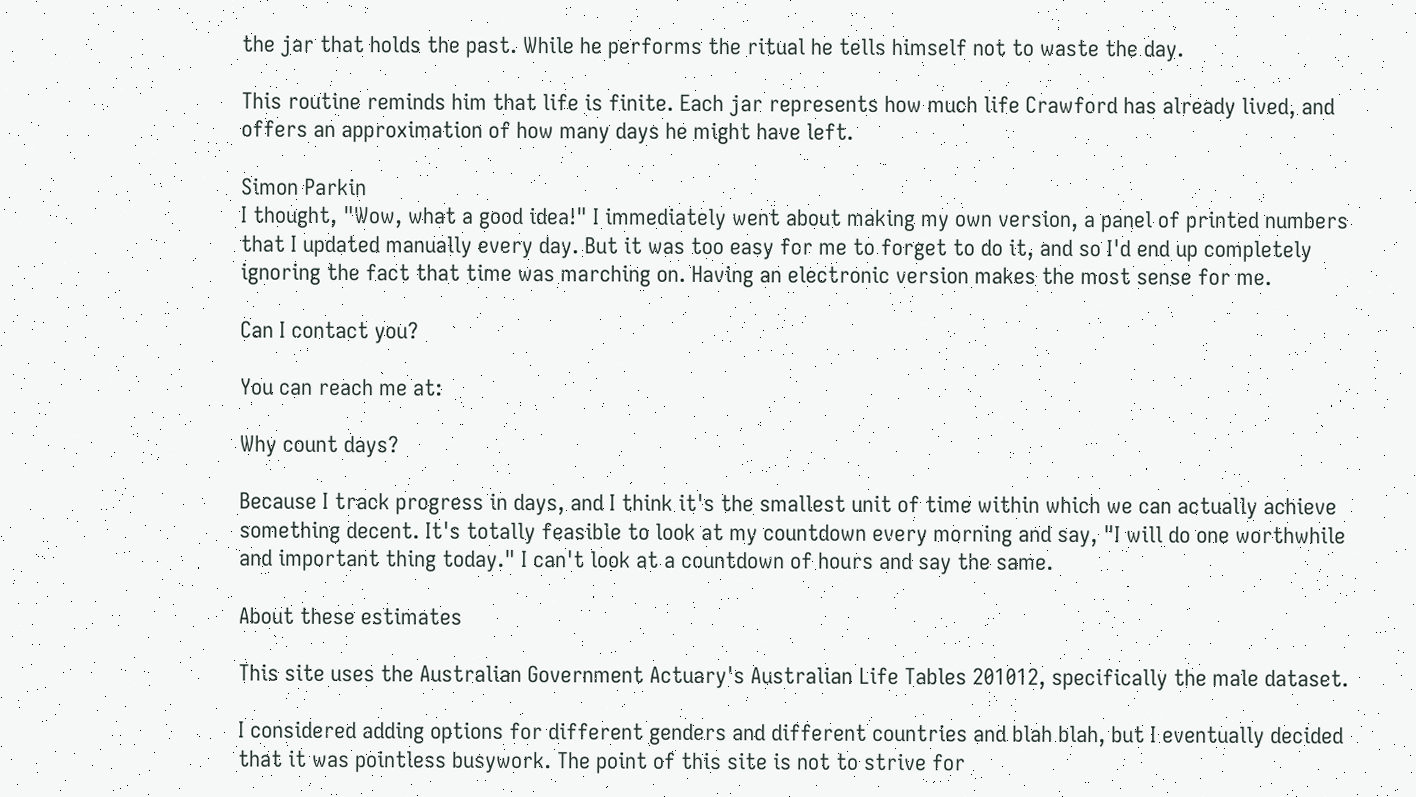the jar that holds the past. While he performs the ritual he tells himself not to waste the day.

This routine reminds him that life is finite. Each jar represents how much life Crawford has already lived, and offers an approximation of how many days he might have left.

Simon Parkin
I thought, "Wow, what a good idea!" I immediately went about making my own version, a panel of printed numbers that I updated manually every day. But it was too easy for me to forget to do it, and so I'd end up completely ignoring the fact that time was marching on. Having an electronic version makes the most sense for me.

Can I contact you?

You can reach me at:

Why count days?

Because I track progress in days, and I think it's the smallest unit of time within which we can actually achieve something decent. It's totally feasible to look at my countdown every morning and say, "I will do one worthwhile and important thing today." I can't look at a countdown of hours and say the same.

About these estimates

This site uses the Australian Government Actuary's Australian Life Tables 201012, specifically the male dataset.

I considered adding options for different genders and different countries and blah blah, but I eventually decided that it was pointless busywork. The point of this site is not to strive for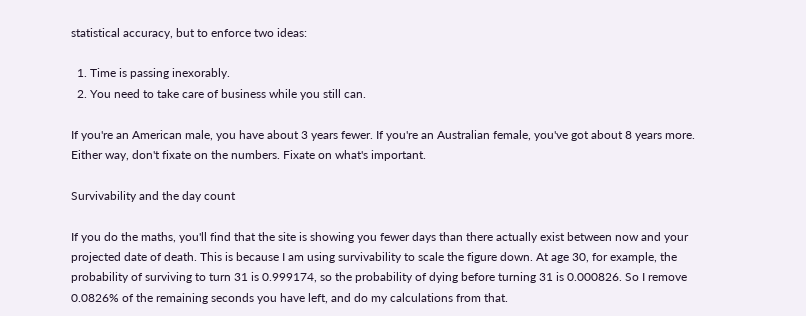statistical accuracy, but to enforce two ideas:

  1. Time is passing inexorably.
  2. You need to take care of business while you still can.

If you're an American male, you have about 3 years fewer. If you're an Australian female, you've got about 8 years more. Either way, don't fixate on the numbers. Fixate on what's important.

Survivability and the day count

If you do the maths, you'll find that the site is showing you fewer days than there actually exist between now and your projected date of death. This is because I am using survivability to scale the figure down. At age 30, for example, the probability of surviving to turn 31 is 0.999174, so the probability of dying before turning 31 is 0.000826. So I remove 0.0826% of the remaining seconds you have left, and do my calculations from that.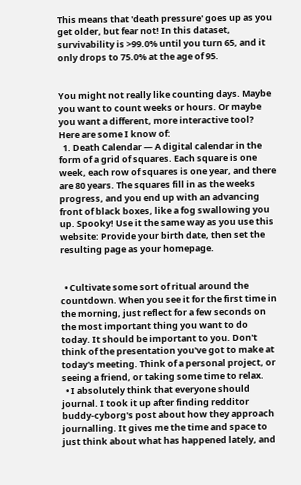This means that 'death pressure' goes up as you get older, but fear not! In this dataset, survivability is >99.0% until you turn 65, and it only drops to 75.0% at the age of 95.


You might not really like counting days. Maybe you want to count weeks or hours. Or maybe you want a different, more interactive tool? Here are some I know of:
  1. Death Calendar — A digital calendar in the form of a grid of squares. Each square is one week, each row of squares is one year, and there are 80 years. The squares fill in as the weeks progress, and you end up with an advancing front of black boxes, like a fog swallowing you up. Spooky! Use it the same way as you use this website: Provide your birth date, then set the resulting page as your homepage.


  • Cultivate some sort of ritual around the countdown. When you see it for the first time in the morning, just reflect for a few seconds on the most important thing you want to do today. It should be important to you. Don't think of the presentation you've got to make at today's meeting. Think of a personal project, or seeing a friend, or taking some time to relax.
  • I absolutely think that everyone should journal. I took it up after finding redditor buddy-cyborg's post about how they approach journalling. It gives me the time and space to just think about what has happened lately, and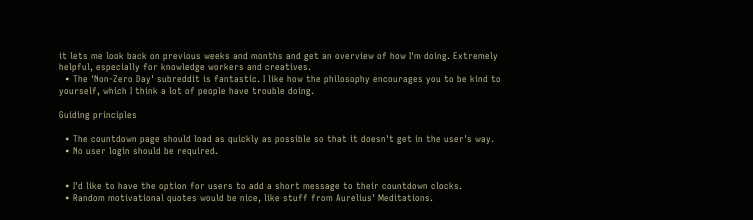it lets me look back on previous weeks and months and get an overview of how I'm doing. Extremely helpful, especially for knowledge workers and creatives.
  • The 'Non-Zero Day' subreddit is fantastic. I like how the philosophy encourages you to be kind to yourself, which I think a lot of people have trouble doing.

Guiding principles

  • The countdown page should load as quickly as possible so that it doesn't get in the user's way.
  • No user login should be required.


  • I'd like to have the option for users to add a short message to their countdown clocks.
  • Random motivational quotes would be nice, like stuff from Aurelius' Meditations.